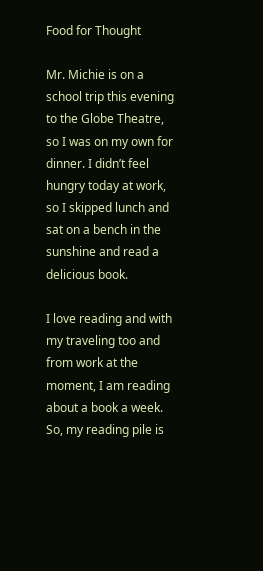Food for Thought

Mr. Michie is on a school trip this evening to the Globe Theatre, so I was on my own for dinner. I didn’t feel hungry today at work, so I skipped lunch and sat on a bench in the sunshine and read a delicious book.

I love reading and with my traveling too and from work at the moment, I am reading about a book a week. So, my reading pile is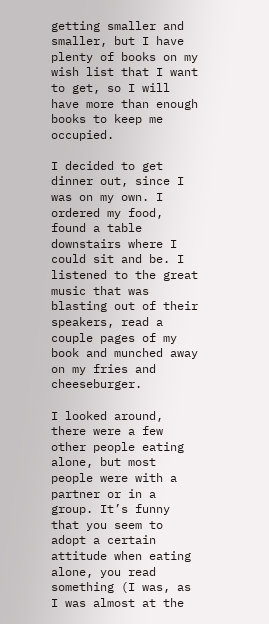getting smaller and smaller, but I have plenty of books on my wish list that I want to get, so I will have more than enough books to keep me occupied.

I decided to get dinner out, since I was on my own. I ordered my food, found a table downstairs where I could sit and be. I listened to the great music that was blasting out of their speakers, read a couple pages of my book and munched away on my fries and cheeseburger.

I looked around, there were a few other people eating alone, but most people were with a partner or in a group. It’s funny that you seem to adopt a certain attitude when eating alone, you read something (I was, as I was almost at the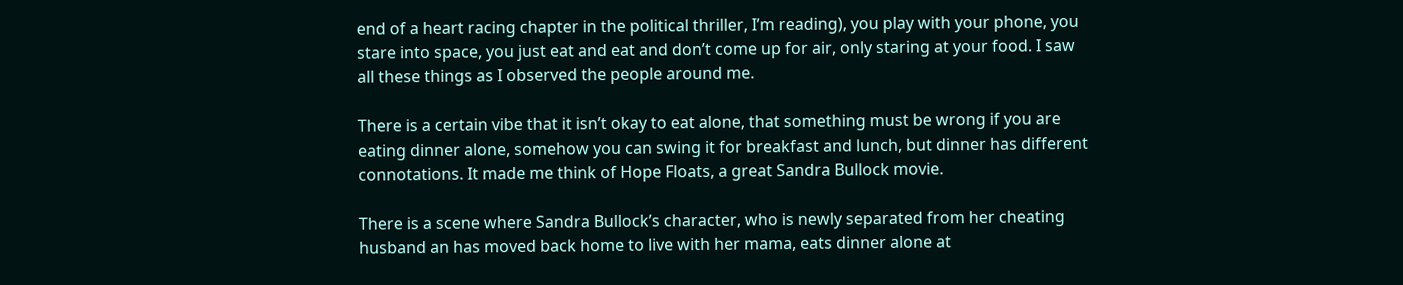end of a heart racing chapter in the political thriller, I’m reading), you play with your phone, you stare into space, you just eat and eat and don’t come up for air, only staring at your food. I saw all these things as I observed the people around me.

There is a certain vibe that it isn’t okay to eat alone, that something must be wrong if you are eating dinner alone, somehow you can swing it for breakfast and lunch, but dinner has different connotations. It made me think of Hope Floats, a great Sandra Bullock movie.

There is a scene where Sandra Bullock’s character, who is newly separated from her cheating husband an has moved back home to live with her mama, eats dinner alone at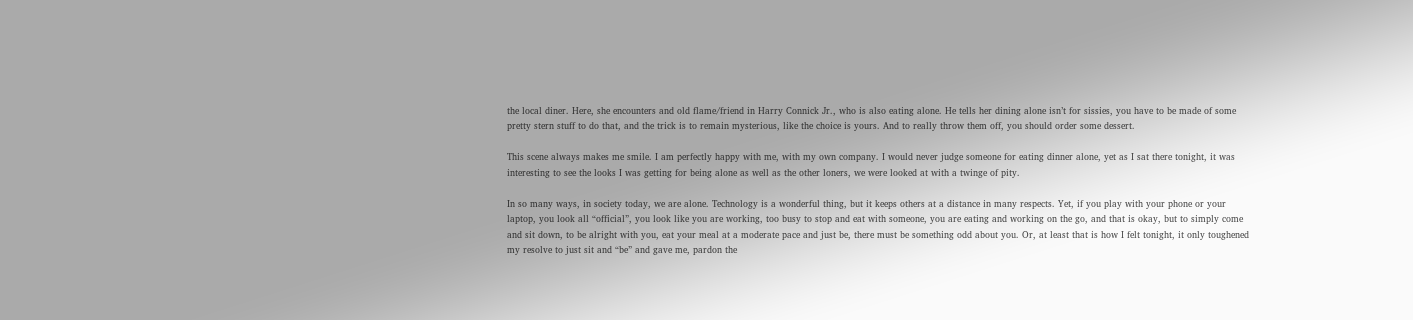the local diner. Here, she encounters and old flame/friend in Harry Connick Jr., who is also eating alone. He tells her dining alone isn’t for sissies, you have to be made of some pretty stern stuff to do that, and the trick is to remain mysterious, like the choice is yours. And to really throw them off, you should order some dessert.

This scene always makes me smile. I am perfectly happy with me, with my own company. I would never judge someone for eating dinner alone, yet as I sat there tonight, it was interesting to see the looks I was getting for being alone as well as the other loners, we were looked at with a twinge of pity.

In so many ways, in society today, we are alone. Technology is a wonderful thing, but it keeps others at a distance in many respects. Yet, if you play with your phone or your laptop, you look all “official”, you look like you are working, too busy to stop and eat with someone, you are eating and working on the go, and that is okay, but to simply come and sit down, to be alright with you, eat your meal at a moderate pace and just be, there must be something odd about you. Or, at least that is how I felt tonight, it only toughened my resolve to just sit and “be” and gave me, pardon the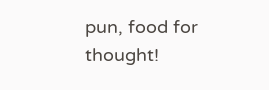pun, food for thought!